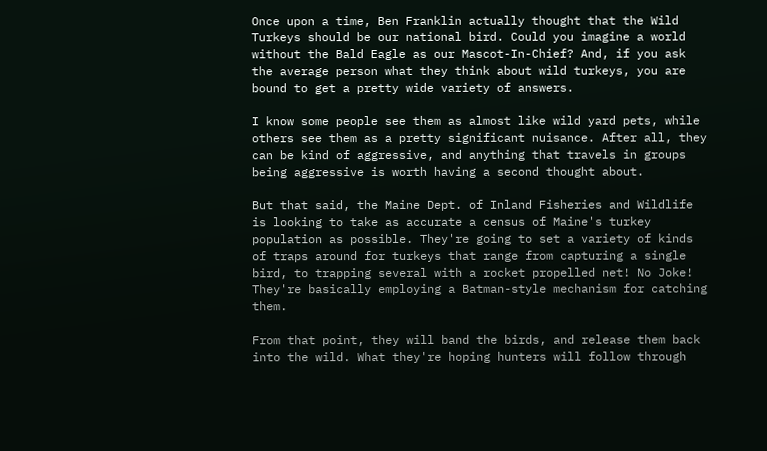Once upon a time, Ben Franklin actually thought that the Wild Turkeys should be our national bird. Could you imagine a world without the Bald Eagle as our Mascot-In-Chief? And, if you ask the average person what they think about wild turkeys, you are bound to get a pretty wide variety of answers.

I know some people see them as almost like wild yard pets, while others see them as a pretty significant nuisance. After all, they can be kind of aggressive, and anything that travels in groups being aggressive is worth having a second thought about.

But that said, the Maine Dept. of Inland Fisheries and Wildlife is looking to take as accurate a census of Maine's turkey population as possible. They're going to set a variety of kinds of traps around for turkeys that range from capturing a single bird, to trapping several with a rocket propelled net! No Joke! They're basically employing a Batman-style mechanism for catching them.

From that point, they will band the birds, and release them back into the wild. What they're hoping hunters will follow through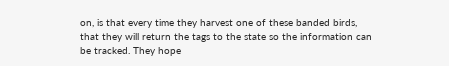on, is that every time they harvest one of these banded birds, that they will return the tags to the state so the information can be tracked. They hope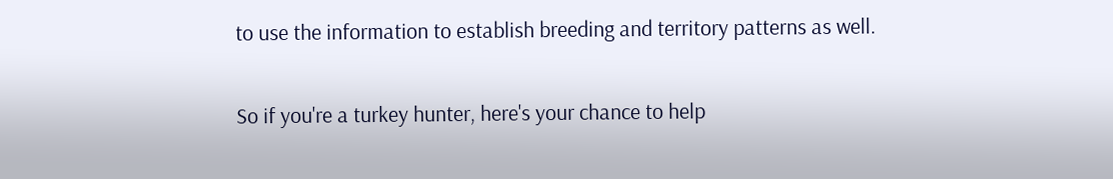to use the information to establish breeding and territory patterns as well.

So if you're a turkey hunter, here's your chance to help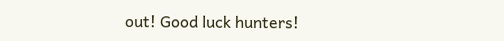out! Good luck hunters!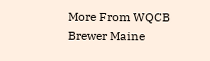More From WQCB Brewer Maine